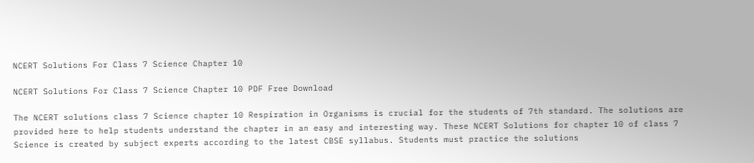NCERT Solutions For Class 7 Science Chapter 10

NCERT Solutions For Class 7 Science Chapter 10 PDF Free Download

The NCERT solutions class 7 Science chapter 10 Respiration in Organisms is crucial for the students of 7th standard. The solutions are provided here to help students understand the chapter in an easy and interesting way. These NCERT Solutions for chapter 10 of class 7 Science is created by subject experts according to the latest CBSE syllabus. Students must practice the solutions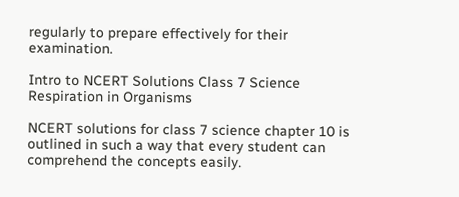regularly to prepare effectively for their examination.

Intro to NCERT Solutions Class 7 Science Respiration in Organisms

NCERT solutions for class 7 science chapter 10 is outlined in such a way that every student can comprehend the concepts easily.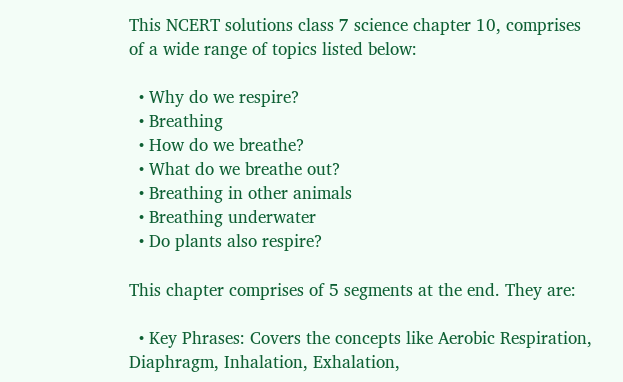This NCERT solutions class 7 science chapter 10, comprises of a wide range of topics listed below:

  • Why do we respire?
  • Breathing
  • How do we breathe?
  • What do we breathe out?
  • Breathing in other animals
  • Breathing underwater
  • Do plants also respire?

This chapter comprises of 5 segments at the end. They are:

  • Key Phrases: Covers the concepts like Aerobic Respiration, Diaphragm, Inhalation, Exhalation,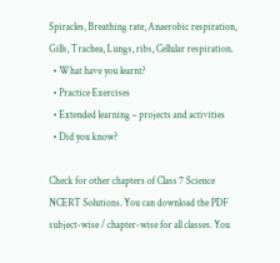Spiracles, Breathing rate, Anaerobic respiration, Gills, Trachea, Lungs, ribs, Cellular respiration.
  • What have you learnt?
  • Practice Exercises
  • Extended learning – projects and activities
  • Did you know?

Check for other chapters of Class 7 Science NCERT Solutions. You can download the PDF subject-wise / chapter-wise for all classes. You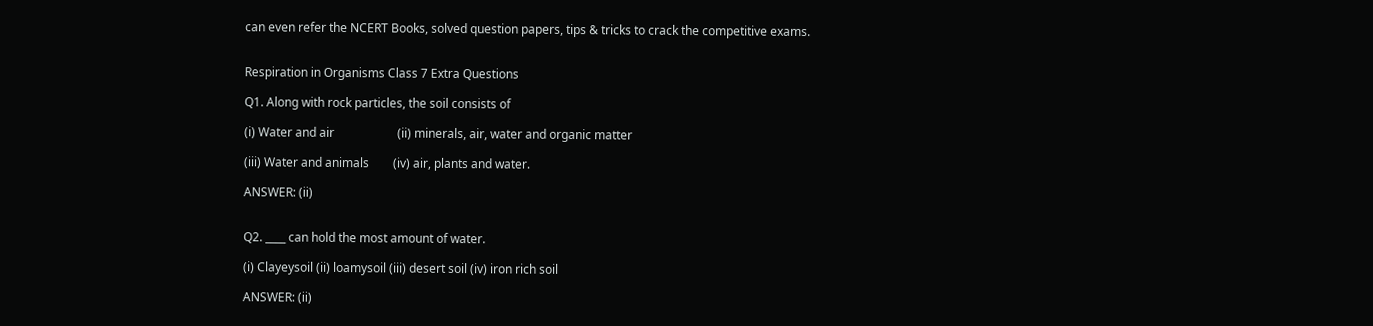can even refer the NCERT Books, solved question papers, tips & tricks to crack the competitive exams.


Respiration in Organisms Class 7 Extra Questions

Q1. Along with rock particles, the soil consists of

(i) Water and air                     (ii) minerals, air, water and organic matter

(iii) Water and animals        (iv) air, plants and water.

ANSWER: (ii)


Q2. ____ can hold the most amount of water.

(i) Clayeysoil (ii) loamysoil (iii) desert soil (iv) iron rich soil

ANSWER: (ii)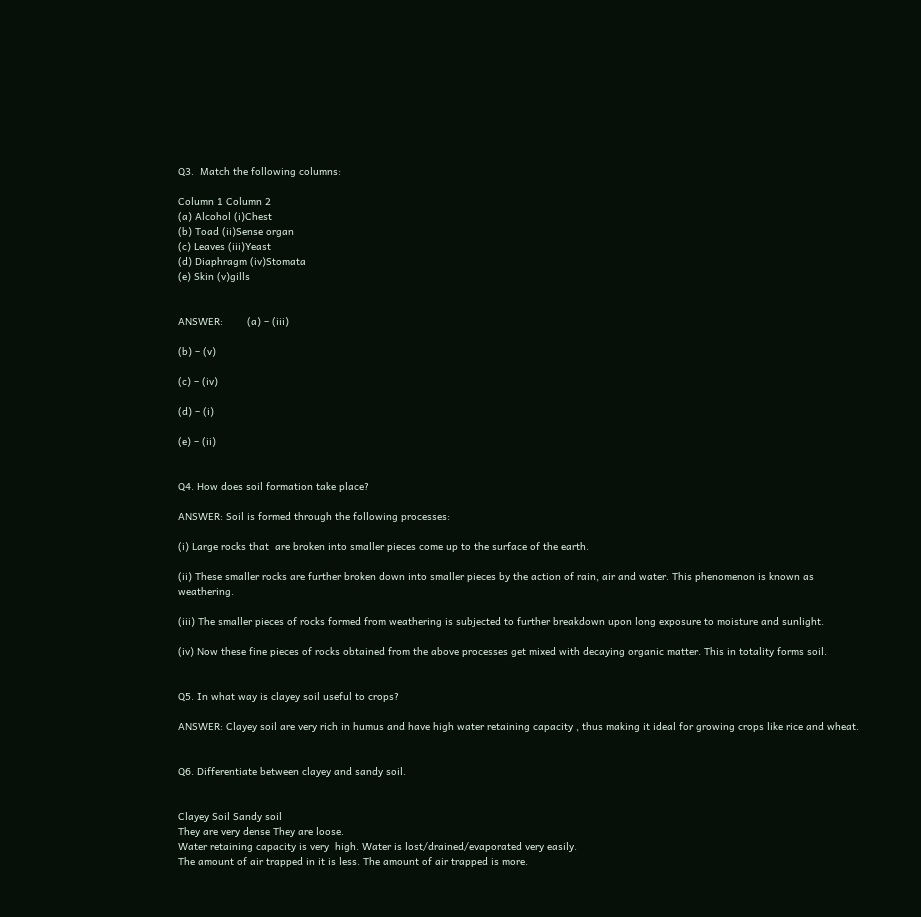Q3.  Match the following columns:

Column 1 Column 2
(a) Alcohol (i)Chest
(b) Toad (ii)Sense organ
(c) Leaves (iii)Yeast
(d) Diaphragm (iv)Stomata
(e) Skin (v)gills


ANSWER:        (a) – (iii)

(b) – (v)

(c) – (iv)

(d) – (i)

(e) – (ii)


Q4. How does soil formation take place?

ANSWER: Soil is formed through the following processes:

(i) Large rocks that  are broken into smaller pieces come up to the surface of the earth.

(ii) These smaller rocks are further broken down into smaller pieces by the action of rain, air and water. This phenomenon is known as weathering.

(iii) The smaller pieces of rocks formed from weathering is subjected to further breakdown upon long exposure to moisture and sunlight.

(iv) Now these fine pieces of rocks obtained from the above processes get mixed with decaying organic matter. This in totality forms soil.


Q5. In what way is clayey soil useful to crops?

ANSWER: Clayey soil are very rich in humus and have high water retaining capacity , thus making it ideal for growing crops like rice and wheat.


Q6. Differentiate between clayey and sandy soil.


Clayey Soil Sandy soil
They are very dense They are loose.
Water retaining capacity is very  high. Water is lost/drained/evaporated very easily.
The amount of air trapped in it is less. The amount of air trapped is more.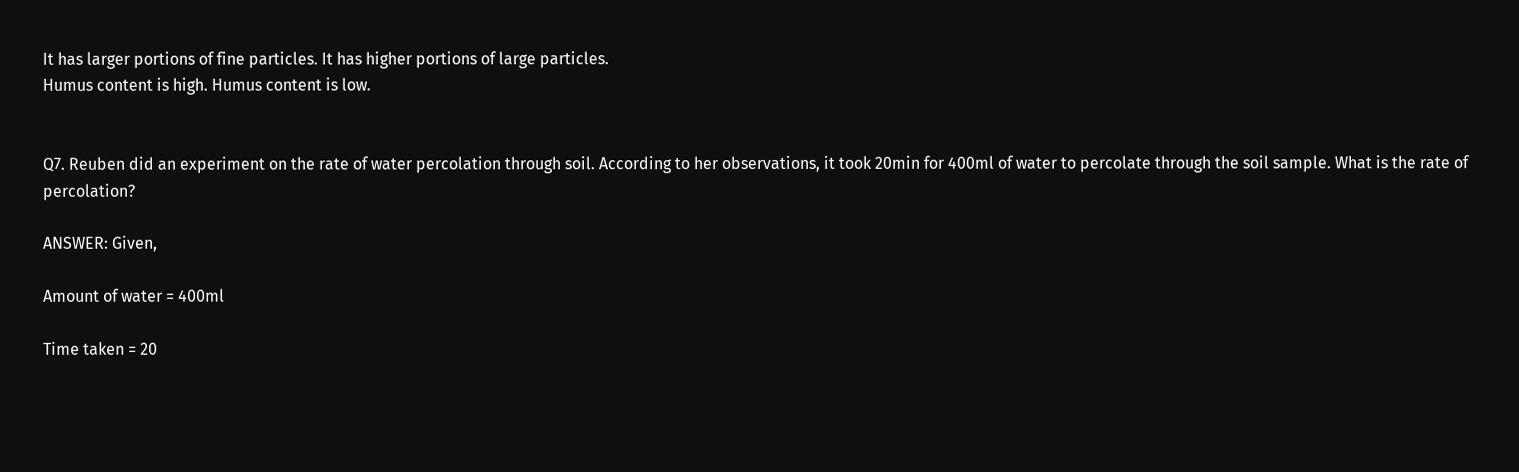It has larger portions of fine particles. It has higher portions of large particles.
Humus content is high. Humus content is low.


Q7. Reuben did an experiment on the rate of water percolation through soil. According to her observations, it took 20min for 400ml of water to percolate through the soil sample. What is the rate of percolation?

ANSWER: Given,

Amount of water = 400ml

Time taken = 20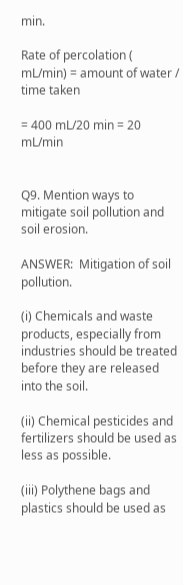min.

Rate of percolation ( mL/min) = amount of water / time taken

= 400 mL/20 min = 20 mL/min


Q9. Mention ways to mitigate soil pollution and soil erosion.

ANSWER:  Mitigation of soil pollution.

(i) Chemicals and waste products, especially from industries should be treated before they are released into the soil.

(ii) Chemical pesticides and fertilizers should be used as less as possible.

(iii) Polythene bags and plastics should be used as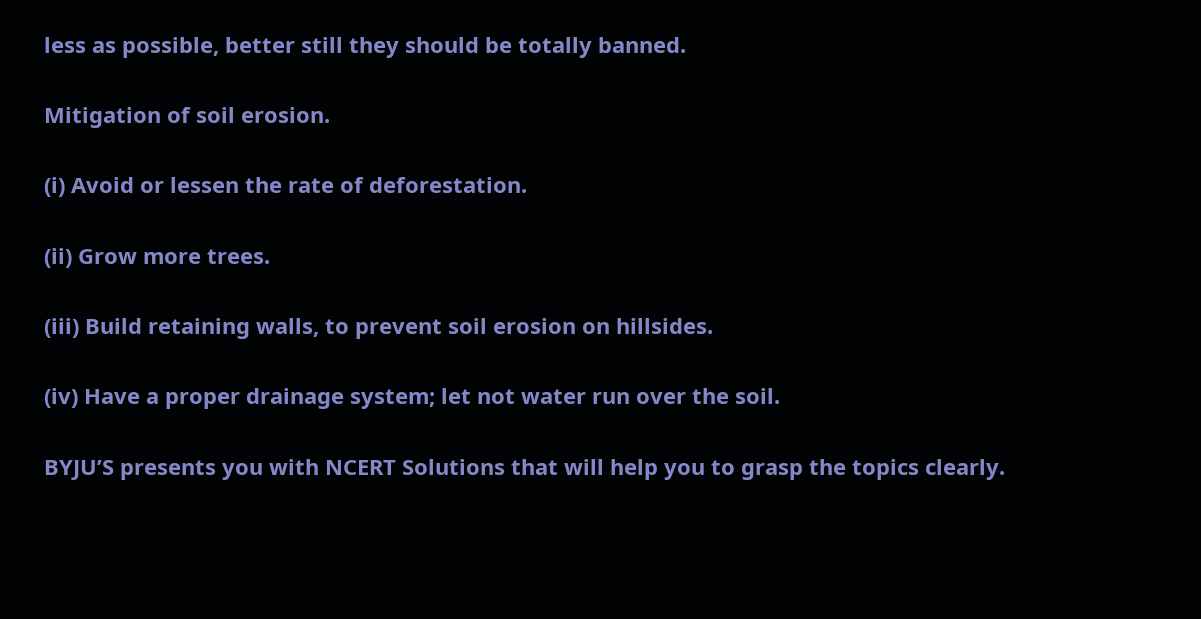less as possible, better still they should be totally banned.

Mitigation of soil erosion.

(i) Avoid or lessen the rate of deforestation.

(ii) Grow more trees.

(iii) Build retaining walls, to prevent soil erosion on hillsides.

(iv) Have a proper drainage system; let not water run over the soil.

BYJU’S presents you with NCERT Solutions that will help you to grasp the topics clearly.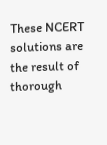These NCERT solutions are the result of thorough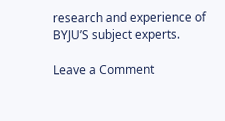research and experience of BYJU’S subject experts.

Leave a Comment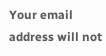Your email address will not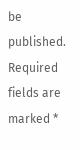be published. Required fields are marked *